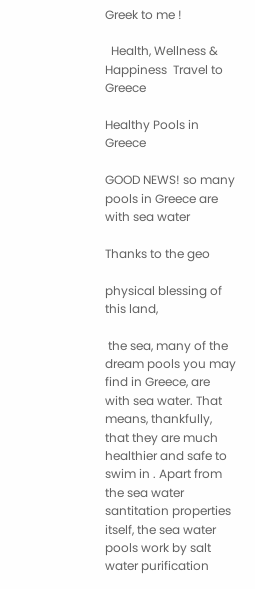Greek to me !

  Health, Wellness & Happiness  Travel to Greece

Healthy Pools in Greece

GOOD NEWS! so many pools in Greece are with sea water

Thanks to the geo

physical blessing of this land,

 the sea, many of the dream pools you may find in Greece, are with sea water. That means, thankfully, that they are much healthier and safe to swim in . Apart from the sea water santitation properties itself, the sea water pools work by salt water purification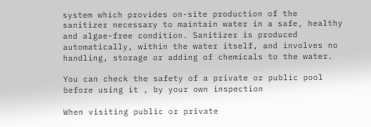system which provides on-site production of the sanitizer necessary to maintain water in a safe, healthy and algae-free condition. Sanitizer is produced automatically, within the water itself, and involves no handling, storage or adding of chemicals to the water.

You can check the safety of a private or public pool before using it , by your own inspection

When visiting public or private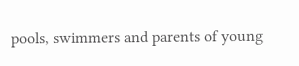pools, swimmers and parents of young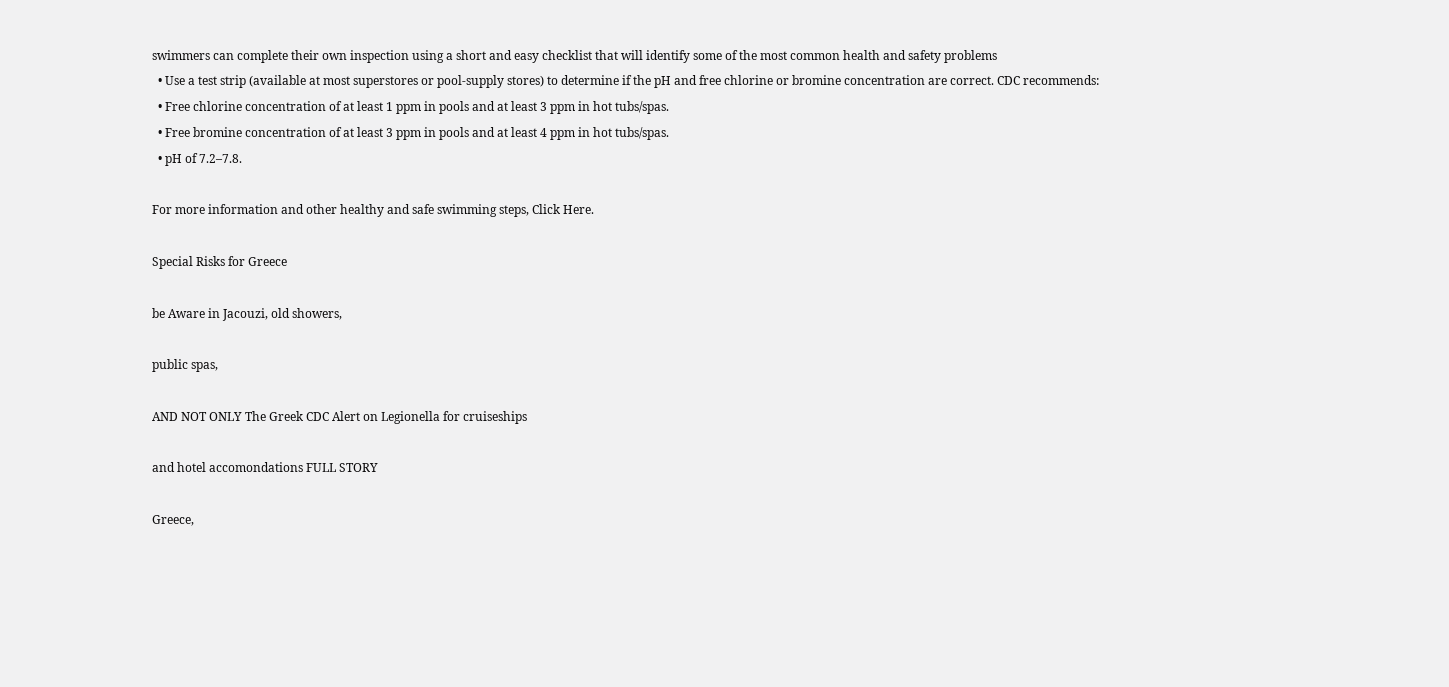swimmers can complete their own inspection using a short and easy checklist that will identify some of the most common health and safety problems
  • Use a test strip (available at most superstores or pool-supply stores) to determine if the pH and free chlorine or bromine concentration are correct. CDC recommends:
  • Free chlorine concentration of at least 1 ppm in pools and at least 3 ppm in hot tubs/spas.
  • Free bromine concentration of at least 3 ppm in pools and at least 4 ppm in hot tubs/spas.
  • pH of 7.2–7.8.

For more information and other healthy and safe swimming steps, Click Here.

Special Risks for Greece

be Aware in Jacouzi, old showers,

public spas,

AND NOT ONLY The Greek CDC Alert on Legionella for cruiseships

and hotel accomondations FULL STORY

Greece,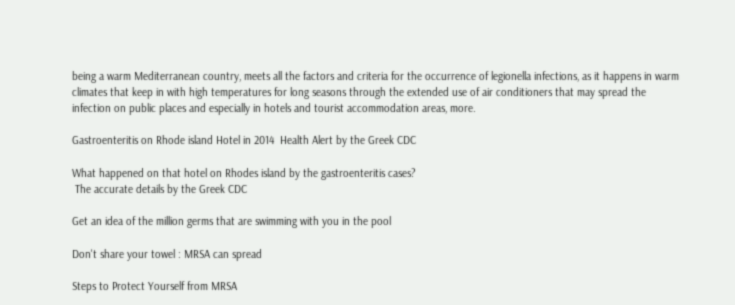being a warm Mediterranean country, meets all the factors and criteria for the occurrence of legionella infections, as it happens in warm climates that keep in with high temperatures for long seasons through the extended use of air conditioners that may spread the infection on public places and especially in hotels and tourist accommodation areas, more.

Gastroenteritis on Rhode island Hotel in 2014  Health Alert by the Greek CDC

What happened on that hotel on Rhodes island by the gastroenteritis cases?
 The accurate details by the Greek CDC

Get an idea of the million germs that are swimming with you in the pool

Don't share your towel : MRSA can spread

Steps to Protect Yourself from MRSA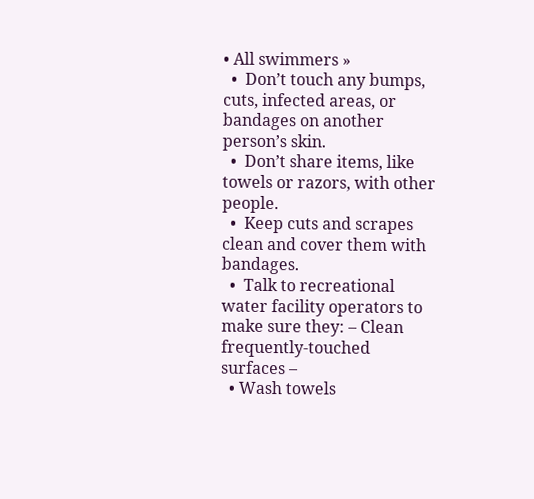• All swimmers »
  •  Don’t touch any bumps, cuts, infected areas, or bandages on another person’s skin.
  •  Don’t share items, like towels or razors, with other people.
  •  Keep cuts and scrapes clean and cover them with bandages.
  •  Talk to recreational water facility operators to make sure they: – Clean frequently-touched surfaces –
  • Wash towels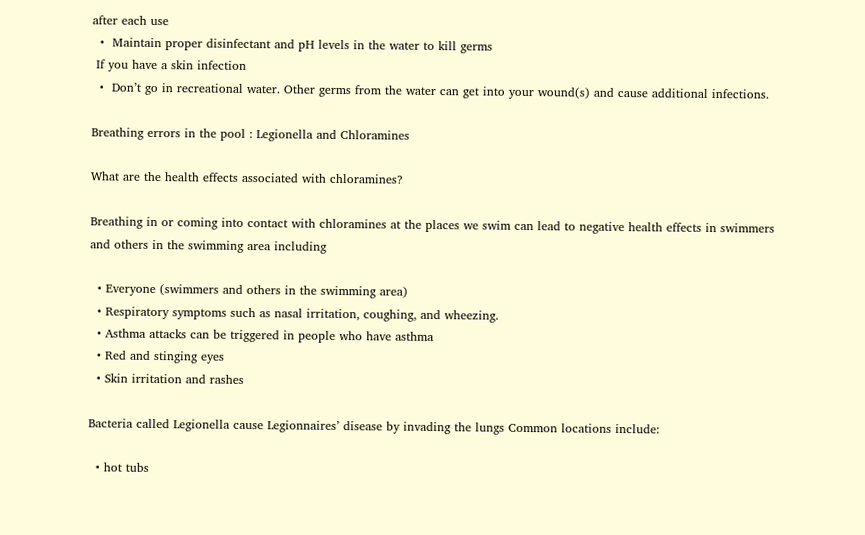after each use
  •  Maintain proper disinfectant and pH levels in the water to kill germs
 If you have a skin infection
  •  Don’t go in recreational water. Other germs from the water can get into your wound(s) and cause additional infections.

Breathing errors in the pool : Legionella and Chloramines

What are the health effects associated with chloramines?

Breathing in or coming into contact with chloramines at the places we swim can lead to negative health effects in swimmers and others in the swimming area including

  • Everyone (swimmers and others in the swimming area)
  • Respiratory symptoms such as nasal irritation, coughing, and wheezing.
  • Asthma attacks can be triggered in people who have asthma
  • Red and stinging eyes
  • Skin irritation and rashes

Bacteria called Legionella cause Legionnaires’ disease by invading the lungs Common locations include:

  • hot tubs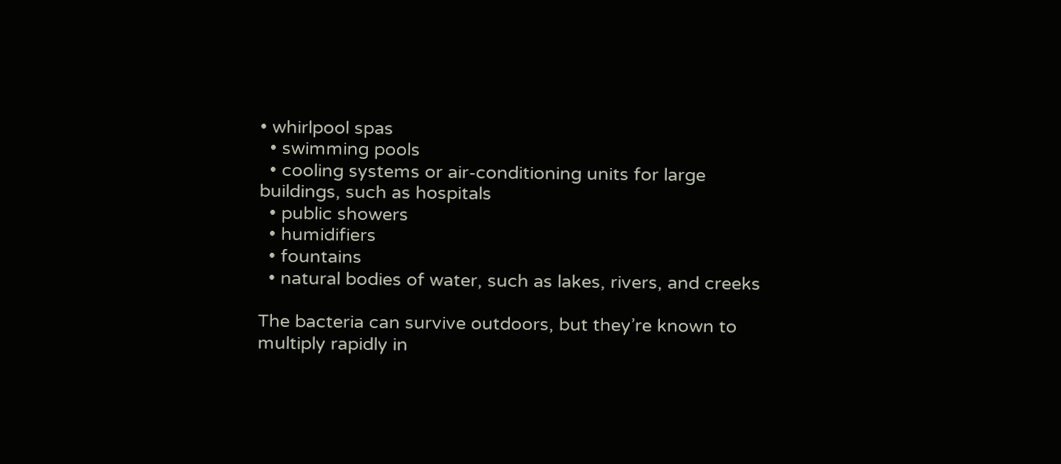• whirlpool spas
  • swimming pools
  • cooling systems or air-conditioning units for large buildings, such as hospitals
  • public showers
  • humidifiers
  • fountains
  • natural bodies of water, such as lakes, rivers, and creeks

The bacteria can survive outdoors, but they’re known to multiply rapidly in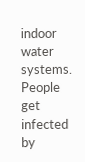indoor water systems. People get infected by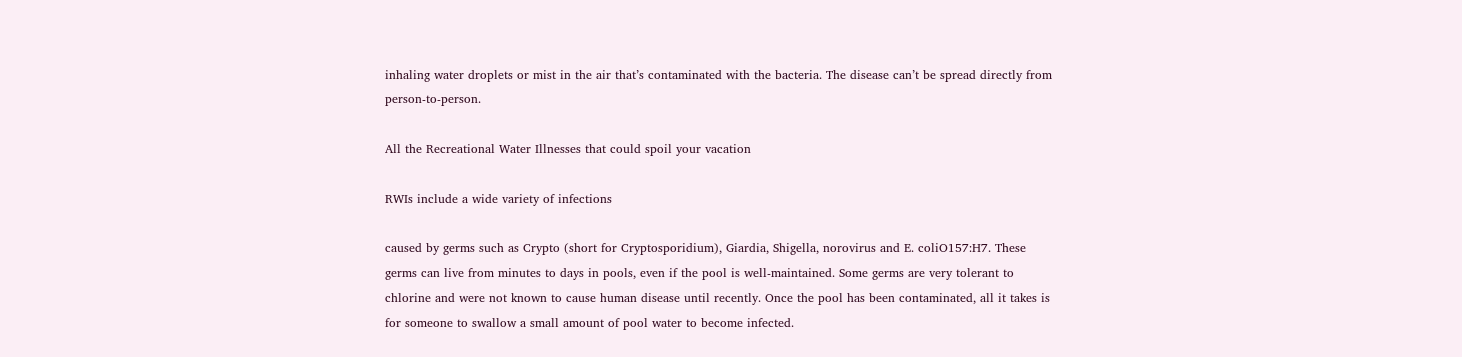inhaling water droplets or mist in the air that’s contaminated with the bacteria. The disease can’t be spread directly from person-to-person.

All the Recreational Water Illnesses that could spoil your vacation

RWIs include a wide variety of infections

caused by germs such as Crypto (short for Cryptosporidium), Giardia, Shigella, norovirus and E. coliO157:H7. These germs can live from minutes to days in pools, even if the pool is well-maintained. Some germs are very tolerant to chlorine and were not known to cause human disease until recently. Once the pool has been contaminated, all it takes is for someone to swallow a small amount of pool water to become infected.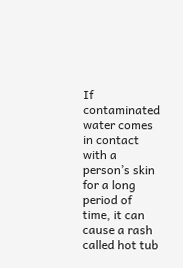If contaminated water comes in contact with a person’s skin for a long period of time, it can cause a rash called hot tub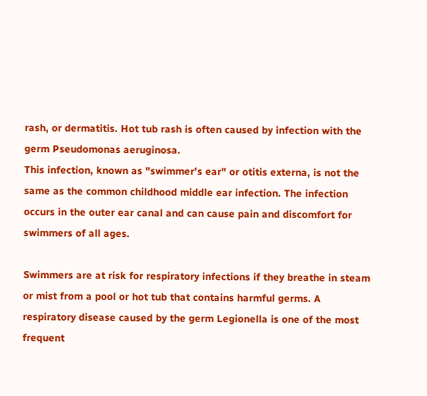rash, or dermatitis. Hot tub rash is often caused by infection with the germ Pseudomonas aeruginosa.
This infection, known as "swimmer's ear" or otitis externa, is not the same as the common childhood middle ear infection. The infection occurs in the outer ear canal and can cause pain and discomfort for swimmers of all ages.

Swimmers are at risk for respiratory infections if they breathe in steam or mist from a pool or hot tub that contains harmful germs. A respiratory disease caused by the germ Legionella is one of the most frequent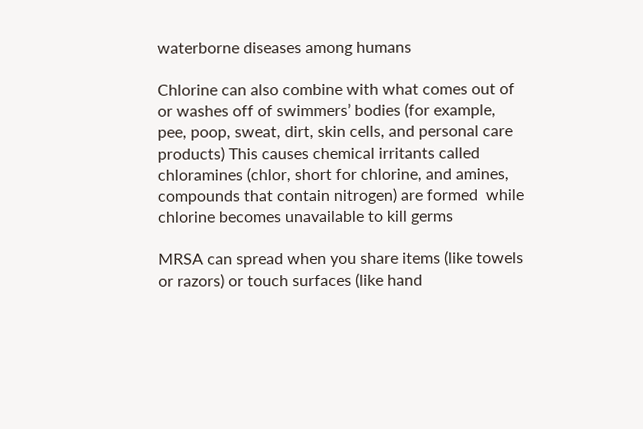waterborne diseases among humans

Chlorine can also combine with what comes out of or washes off of swimmers’ bodies (for example, pee, poop, sweat, dirt, skin cells, and personal care products) This causes chemical irritants called chloramines (chlor, short for chlorine, and amines, compounds that contain nitrogen) are formed  while chlorine becomes unavailable to kill germs

MRSA can spread when you share items (like towels or razors) or touch surfaces (like hand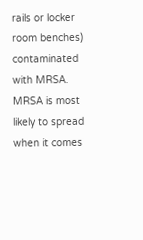rails or locker room benches) contaminated with MRSA. MRSA is most likely to spread when it comes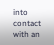into contact with an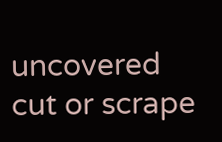uncovered cut or scrape